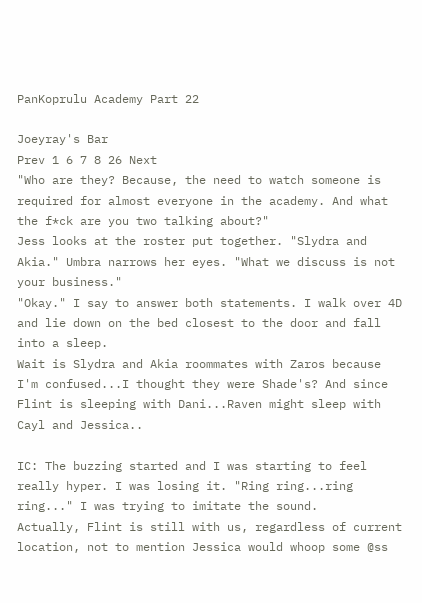PanKoprulu Academy Part 22

Joeyray's Bar
Prev 1 6 7 8 26 Next
"Who are they? Because, the need to watch someone is required for almost everyone in the academy. And what the f*ck are you two talking about?"
Jess looks at the roster put together. "Slydra and Akia." Umbra narrows her eyes. "What we discuss is not your business."
"Okay." I say to answer both statements. I walk over 4D and lie down on the bed closest to the door and fall into a sleep.
Wait is Slydra and Akia roommates with Zaros because I'm confused...I thought they were Shade's? And since Flint is sleeping with Dani...Raven might sleep with Cayl and Jessica..

IC: The buzzing started and I was starting to feel really hyper. I was losing it. "Ring ring...ring ring..." I was trying to imitate the sound.
Actually, Flint is still with us, regardless of current location, not to mention Jessica would whoop some @ss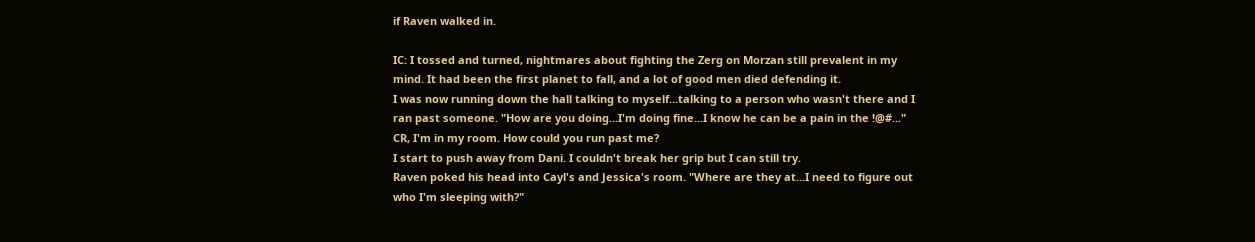if Raven walked in.

IC: I tossed and turned, nightmares about fighting the Zerg on Morzan still prevalent in my mind. It had been the first planet to fall, and a lot of good men died defending it.
I was now running down the hall talking to myself...talking to a person who wasn't there and I ran past someone. "How are you doing...I'm doing fine...I know he can be a pain in the !@#..."
CR, I'm in my room. How could you run past me?
I start to push away from Dani. I couldn't break her grip but I can still try.
Raven poked his head into Cayl's and Jessica's room. "Where are they at...I need to figure out who I'm sleeping with?"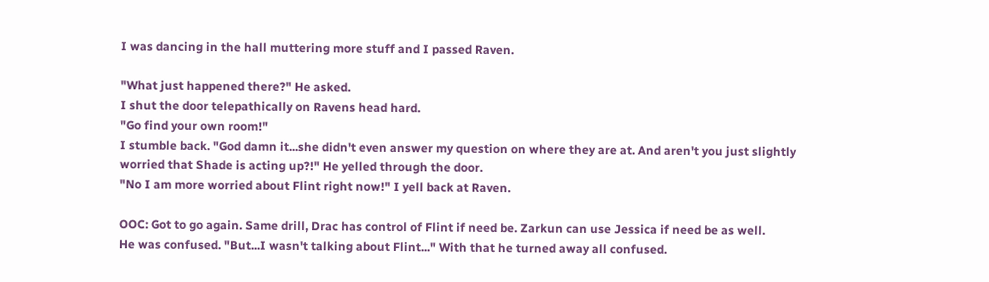I was dancing in the hall muttering more stuff and I passed Raven.

"What just happened there?" He asked.
I shut the door telepathically on Ravens head hard.
"Go find your own room!"
I stumble back. "God damn it...she didn't even answer my question on where they are at. And aren't you just slightly worried that Shade is acting up?!" He yelled through the door.
"No I am more worried about Flint right now!" I yell back at Raven.

OOC: Got to go again. Same drill, Drac has control of Flint if need be. Zarkun can use Jessica if need be as well.
He was confused. "But...I wasn't talking about Flint..." With that he turned away all confused.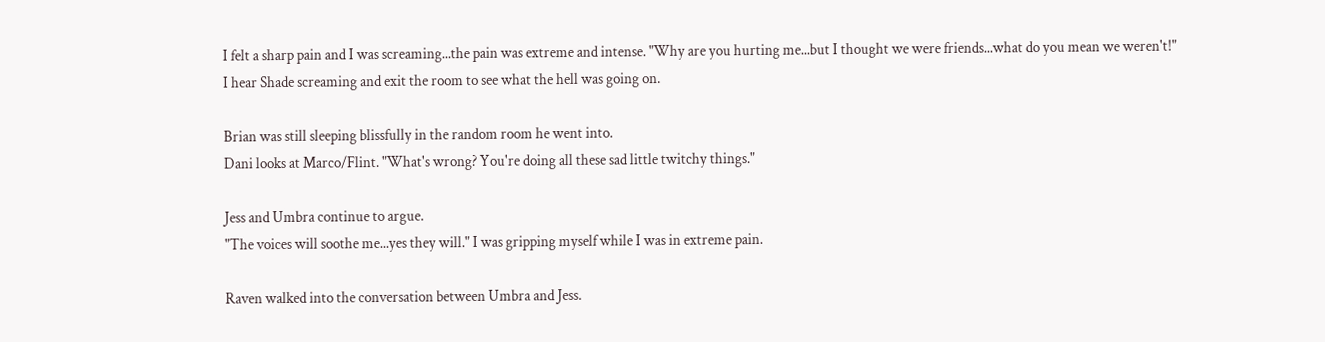I felt a sharp pain and I was screaming...the pain was extreme and intense. "Why are you hurting me...but I thought we were friends...what do you mean we weren't!"
I hear Shade screaming and exit the room to see what the hell was going on.

Brian was still sleeping blissfully in the random room he went into.
Dani looks at Marco/Flint. "What's wrong? You're doing all these sad little twitchy things."

Jess and Umbra continue to argue.
"The voices will soothe me...yes they will." I was gripping myself while I was in extreme pain.

Raven walked into the conversation between Umbra and Jess.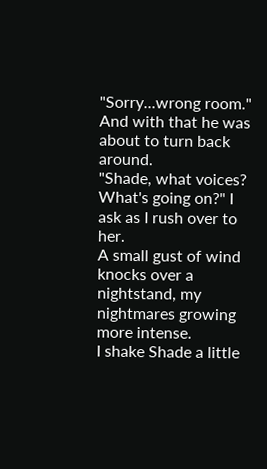"Sorry...wrong room." And with that he was about to turn back around.
"Shade, what voices? What's going on?" I ask as I rush over to her.
A small gust of wind knocks over a nightstand, my nightmares growing more intense.
I shake Shade a little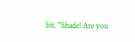bit. "Shade! Are you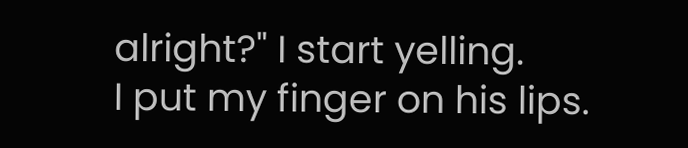alright?" I start yelling.
I put my finger on his lips.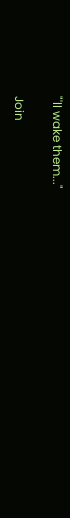"'ll wake them..."

Join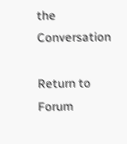the Conversation

Return to Forum